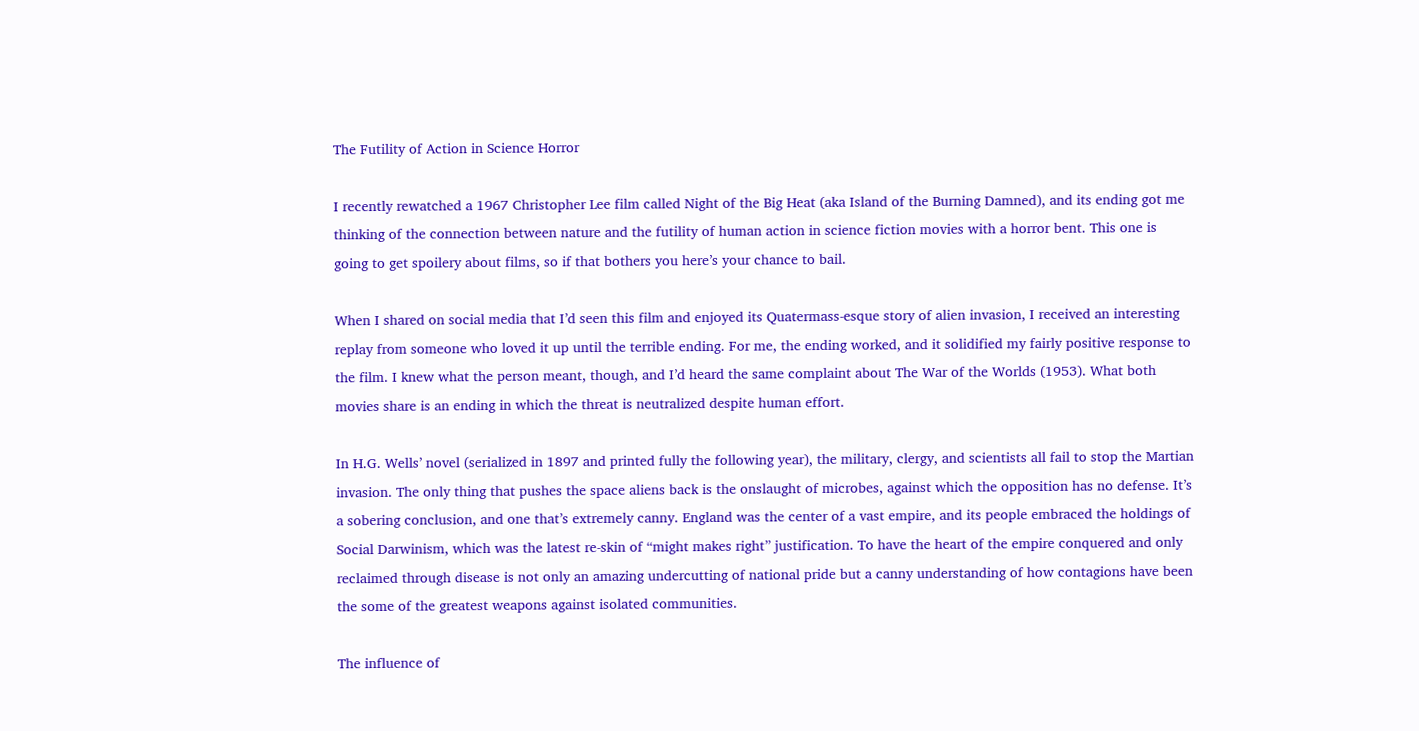The Futility of Action in Science Horror

I recently rewatched a 1967 Christopher Lee film called Night of the Big Heat (aka Island of the Burning Damned), and its ending got me thinking of the connection between nature and the futility of human action in science fiction movies with a horror bent. This one is going to get spoilery about films, so if that bothers you here’s your chance to bail.

When I shared on social media that I’d seen this film and enjoyed its Quatermass-esque story of alien invasion, I received an interesting replay from someone who loved it up until the terrible ending. For me, the ending worked, and it solidified my fairly positive response to the film. I knew what the person meant, though, and I’d heard the same complaint about The War of the Worlds (1953). What both movies share is an ending in which the threat is neutralized despite human effort.

In H.G. Wells’ novel (serialized in 1897 and printed fully the following year), the military, clergy, and scientists all fail to stop the Martian invasion. The only thing that pushes the space aliens back is the onslaught of microbes, against which the opposition has no defense. It’s a sobering conclusion, and one that’s extremely canny. England was the center of a vast empire, and its people embraced the holdings of Social Darwinism, which was the latest re-skin of “might makes right” justification. To have the heart of the empire conquered and only reclaimed through disease is not only an amazing undercutting of national pride but a canny understanding of how contagions have been the some of the greatest weapons against isolated communities.

The influence of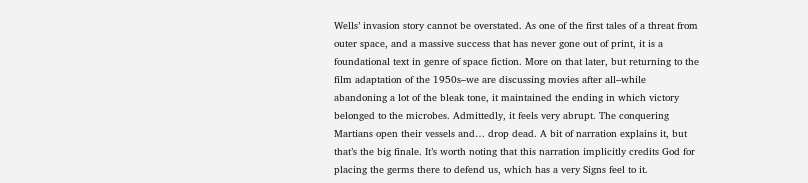Wells’ invasion story cannot be overstated. As one of the first tales of a threat from outer space, and a massive success that has never gone out of print, it is a foundational text in genre of space fiction. More on that later, but returning to the film adaptation of the 1950s–we are discussing movies after all–while abandoning a lot of the bleak tone, it maintained the ending in which victory belonged to the microbes. Admittedly, it feels very abrupt. The conquering Martians open their vessels and… drop dead. A bit of narration explains it, but that’s the big finale. It’s worth noting that this narration implicitly credits God for placing the germs there to defend us, which has a very Signs feel to it.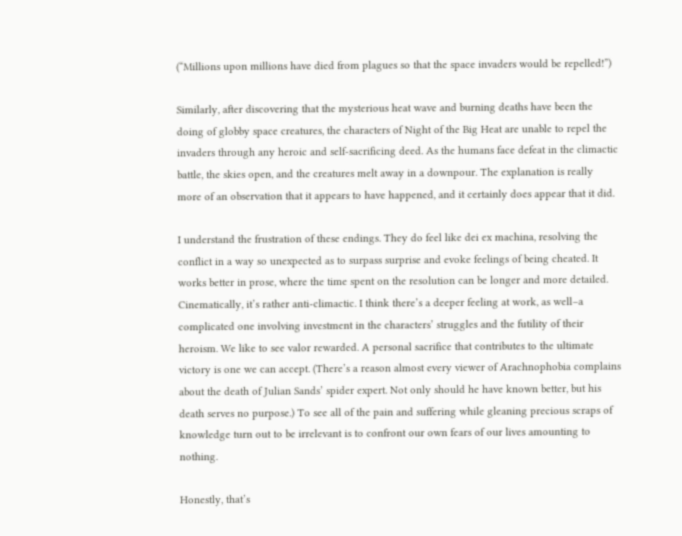(“Millions upon millions have died from plagues so that the space invaders would be repelled!”)

Similarly, after discovering that the mysterious heat wave and burning deaths have been the doing of globby space creatures, the characters of Night of the Big Heat are unable to repel the invaders through any heroic and self-sacrificing deed. As the humans face defeat in the climactic battle, the skies open, and the creatures melt away in a downpour. The explanation is really more of an observation that it appears to have happened, and it certainly does appear that it did.

I understand the frustration of these endings. They do feel like dei ex machina, resolving the conflict in a way so unexpected as to surpass surprise and evoke feelings of being cheated. It works better in prose, where the time spent on the resolution can be longer and more detailed. Cinematically, it’s rather anti-climactic. I think there’s a deeper feeling at work, as well–a complicated one involving investment in the characters’ struggles and the futility of their heroism. We like to see valor rewarded. A personal sacrifice that contributes to the ultimate victory is one we can accept. (There’s a reason almost every viewer of Arachnophobia complains about the death of Julian Sands’ spider expert. Not only should he have known better, but his death serves no purpose.) To see all of the pain and suffering while gleaning precious scraps of knowledge turn out to be irrelevant is to confront our own fears of our lives amounting to nothing.

Honestly, that’s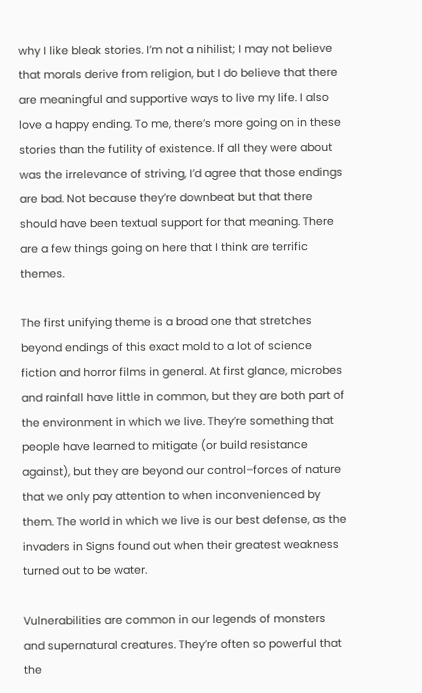why I like bleak stories. I’m not a nihilist; I may not believe that morals derive from religion, but I do believe that there are meaningful and supportive ways to live my life. I also love a happy ending. To me, there’s more going on in these stories than the futility of existence. If all they were about was the irrelevance of striving, I’d agree that those endings are bad. Not because they’re downbeat but that there should have been textual support for that meaning. There are a few things going on here that I think are terrific themes.

The first unifying theme is a broad one that stretches beyond endings of this exact mold to a lot of science fiction and horror films in general. At first glance, microbes and rainfall have little in common, but they are both part of the environment in which we live. They’re something that people have learned to mitigate (or build resistance against), but they are beyond our control–forces of nature that we only pay attention to when inconvenienced by them. The world in which we live is our best defense, as the invaders in Signs found out when their greatest weakness turned out to be water.

Vulnerabilities are common in our legends of monsters and supernatural creatures. They’re often so powerful that the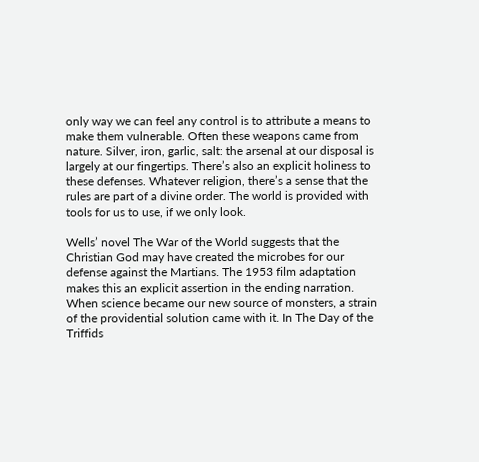only way we can feel any control is to attribute a means to make them vulnerable. Often these weapons came from nature. Silver, iron, garlic, salt: the arsenal at our disposal is largely at our fingertips. There’s also an explicit holiness to these defenses. Whatever religion, there’s a sense that the rules are part of a divine order. The world is provided with tools for us to use, if we only look.

Wells’ novel The War of the World suggests that the Christian God may have created the microbes for our defense against the Martians. The 1953 film adaptation makes this an explicit assertion in the ending narration. When science became our new source of monsters, a strain of the providential solution came with it. In The Day of the Triffids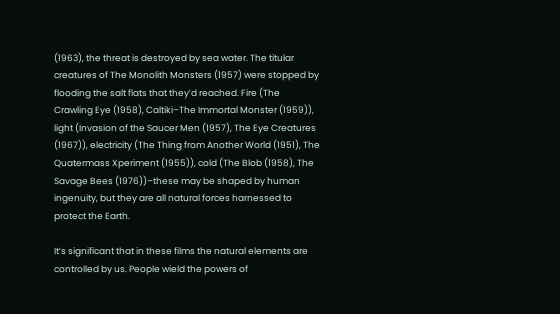(1963), the threat is destroyed by sea water. The titular creatures of The Monolith Monsters (1957) were stopped by flooding the salt flats that they’d reached. Fire (The Crawling Eye (1958), Caltiki–The Immortal Monster (1959)), light (Invasion of the Saucer Men (1957), The Eye Creatures (1967)), electricity (The Thing from Another World (1951), The Quatermass Xperiment (1955)), cold (The Blob (1958), The Savage Bees (1976))–these may be shaped by human ingenuity, but they are all natural forces harnessed to protect the Earth.

It’s significant that in these films the natural elements are controlled by us. People wield the powers of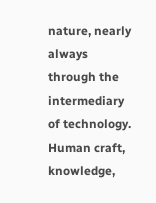nature, nearly always through the intermediary of technology. Human craft, knowledge,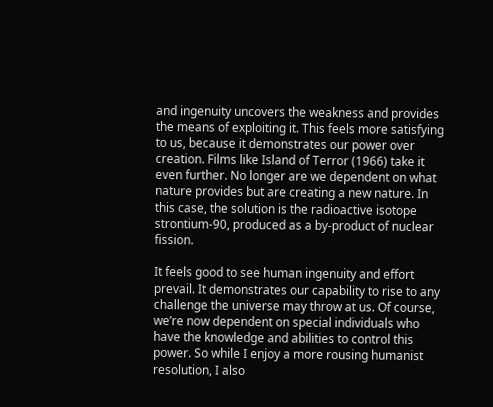and ingenuity uncovers the weakness and provides the means of exploiting it. This feels more satisfying to us, because it demonstrates our power over creation. Films like Island of Terror (1966) take it even further. No longer are we dependent on what nature provides but are creating a new nature. In this case, the solution is the radioactive isotope strontium-90, produced as a by-product of nuclear fission.

It feels good to see human ingenuity and effort prevail. It demonstrates our capability to rise to any challenge the universe may throw at us. Of course, we’re now dependent on special individuals who have the knowledge and abilities to control this power. So while I enjoy a more rousing humanist resolution, I also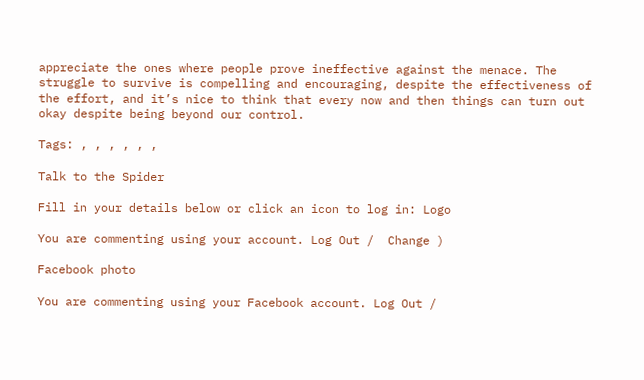appreciate the ones where people prove ineffective against the menace. The struggle to survive is compelling and encouraging, despite the effectiveness of the effort, and it’s nice to think that every now and then things can turn out okay despite being beyond our control.

Tags: , , , , , ,

Talk to the Spider

Fill in your details below or click an icon to log in: Logo

You are commenting using your account. Log Out /  Change )

Facebook photo

You are commenting using your Facebook account. Log Out /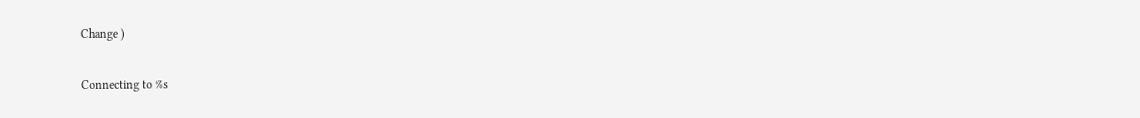Change )

Connecting to %s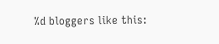%d bloggers like this: